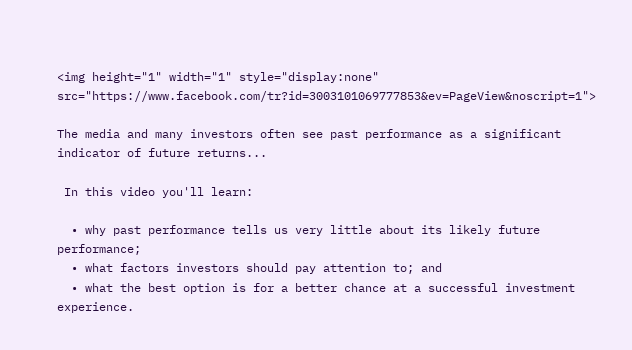<img height="1" width="1" style="display:none" src="https://www.facebook.com/tr?id=3003101069777853&ev=PageView&noscript=1">

The media and many investors often see past performance as a significant indicator of future returns...

 In this video you'll learn:

  • why past performance tells us very little about its likely future performance;
  • what factors investors should pay attention to; and
  • what the best option is for a better chance at a successful investment experience.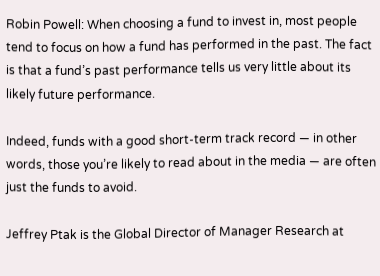Robin Powell: When choosing a fund to invest in, most people tend to focus on how a fund has performed in the past. The fact is that a fund’s past performance tells us very little about its likely future performance.

Indeed, funds with a good short-term track record — in other words, those you’re likely to read about in the media — are often just the funds to avoid.

Jeffrey Ptak is the Global Director of Manager Research at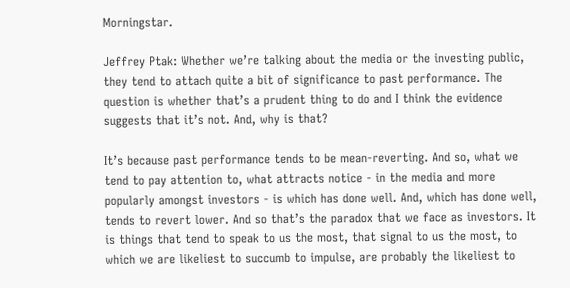Morningstar.

Jeffrey Ptak: Whether we’re talking about the media or the investing public, they tend to attach quite a bit of significance to past performance. The question is whether that’s a prudent thing to do and I think the evidence suggests that it’s not. And, why is that?

It’s because past performance tends to be mean-reverting. And so, what we tend to pay attention to, what attracts notice - in the media and more popularly amongst investors - is which has done well. And, which has done well, tends to revert lower. And so that’s the paradox that we face as investors. It is things that tend to speak to us the most, that signal to us the most, to which we are likeliest to succumb to impulse, are probably the likeliest to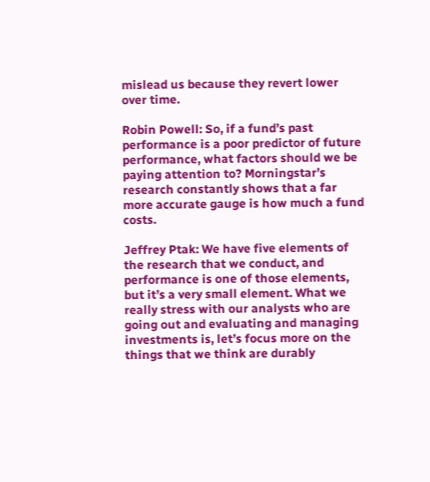mislead us because they revert lower over time.

Robin Powell: So, if a fund’s past performance is a poor predictor of future performance, what factors should we be paying attention to? Morningstar’s research constantly shows that a far more accurate gauge is how much a fund costs.

Jeffrey Ptak: We have five elements of the research that we conduct, and performance is one of those elements, but it’s a very small element. What we really stress with our analysts who are going out and evaluating and managing investments is, let’s focus more on the things that we think are durably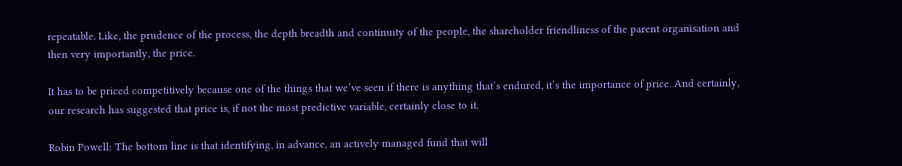repeatable. Like, the prudence of the process, the depth breadth and continuity of the people, the shareholder friendliness of the parent organisation and then very importantly, the price.

It has to be priced competitively because one of the things that we’ve seen if there is anything that’s endured, it’s the importance of price. And certainly, our research has suggested that price is, if not the most predictive variable, certainly close to it.

Robin Powell: The bottom line is that identifying, in advance, an actively managed fund that will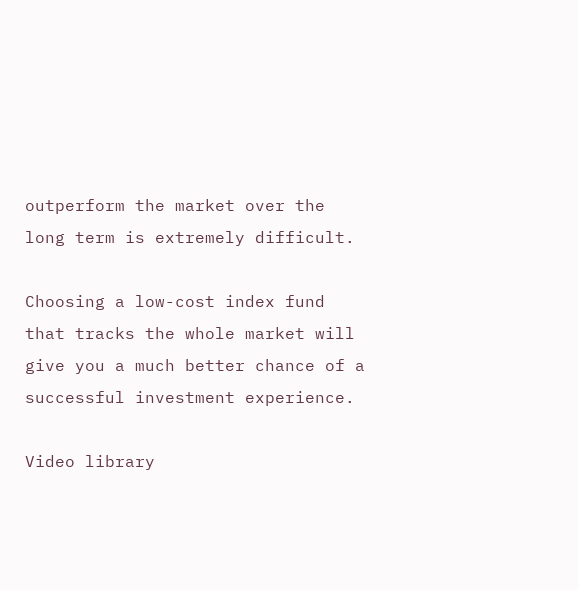outperform the market over the long term is extremely difficult.

Choosing a low-cost index fund that tracks the whole market will give you a much better chance of a successful investment experience.

Video library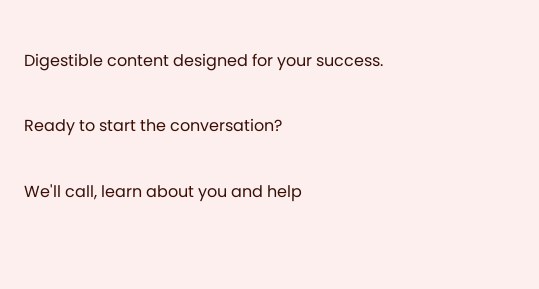Digestible content designed for your success.

Ready to start the conversation?

We'll call, learn about you and help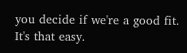you decide if we're a good fit. It's that easy.